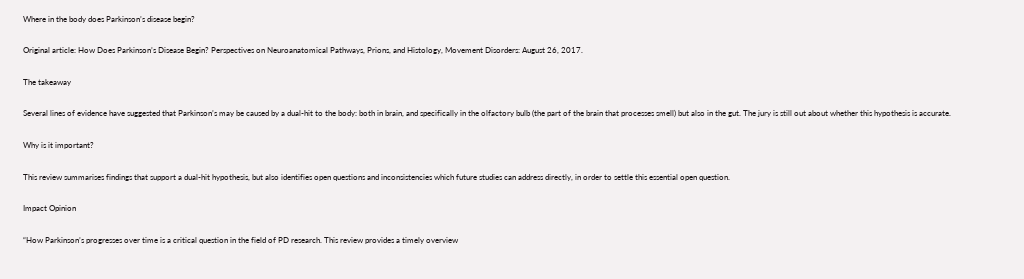Where in the body does Parkinson’s disease begin?

Original article: How Does Parkinson’s Disease Begin? Perspectives on Neuroanatomical Pathways, Prions, and Histology, Movement Disorders: August 26, 2017.

The takeaway

Several lines of evidence have suggested that Parkinson’s may be caused by a dual-hit to the body: both in brain, and specifically in the olfactory bulb (the part of the brain that processes smell) but also in the gut. The jury is still out about whether this hypothesis is accurate.

Why is it important?

This review summarises findings that support a dual-hit hypothesis, but also identifies open questions and inconsistencies which future studies can address directly, in order to settle this essential open question.

Impact Opinion

“How Parkinson’s progresses over time is a critical question in the field of PD research. This review provides a timely overview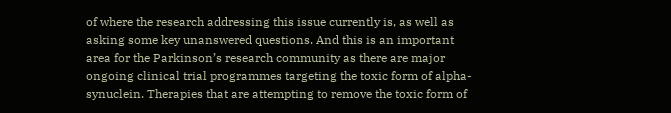of where the research addressing this issue currently is, as well as asking some key unanswered questions. And this is an important area for the Parkinson’s research community as there are major ongoing clinical trial programmes targeting the toxic form of alpha-synuclein. Therapies that are attempting to remove the toxic form of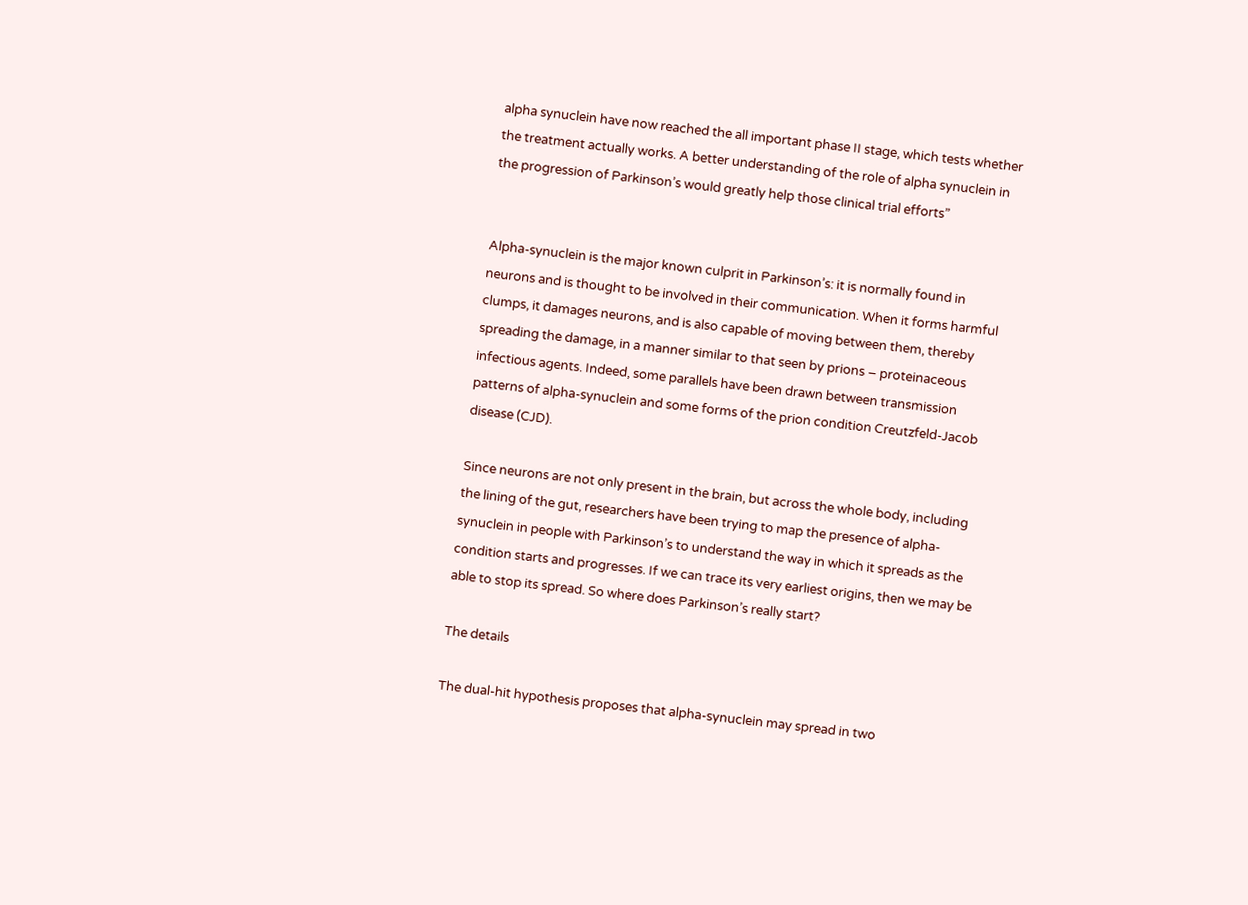alpha synuclein have now reached the all important phase II stage, which tests whether the treatment actually works. A better understanding of the role of alpha synuclein in the progression of Parkinson’s would greatly help those clinical trial efforts”


Alpha-synuclein is the major known culprit in Parkinson’s: it is normally found in neurons and is thought to be involved in their communication. When it forms harmful clumps, it damages neurons, and is also capable of moving between them, thereby spreading the damage, in a manner similar to that seen by prions – proteinaceous infectious agents. Indeed, some parallels have been drawn between transmission patterns of alpha-synuclein and some forms of the prion condition Creutzfeld-Jacob disease (CJD).

Since neurons are not only present in the brain, but across the whole body, including the lining of the gut, researchers have been trying to map the presence of alpha-synuclein in people with Parkinson’s to understand the way in which it spreads as the condition starts and progresses. If we can trace its very earliest origins, then we may be able to stop its spread. So where does Parkinson’s really start?

The details

The dual-hit hypothesis proposes that alpha-synuclein may spread in two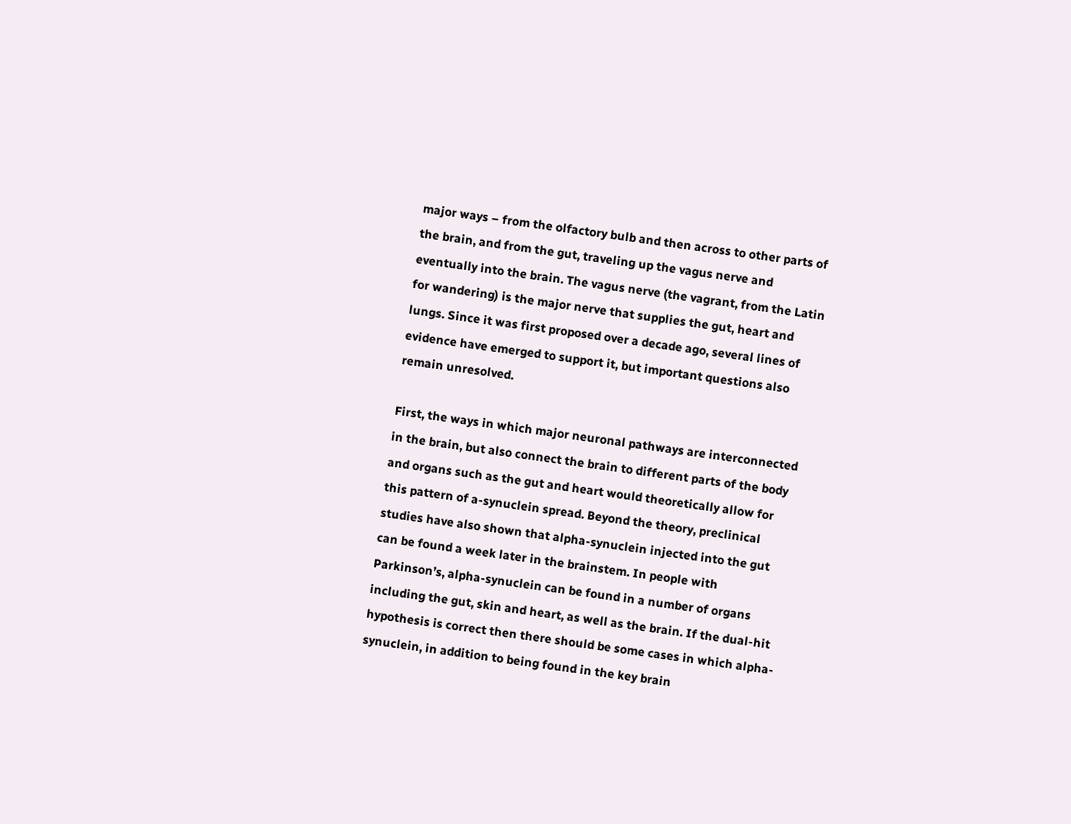major ways – from the olfactory bulb and then across to other parts of the brain, and from the gut, traveling up the vagus nerve and eventually into the brain. The vagus nerve (the vagrant, from the Latin for wandering) is the major nerve that supplies the gut, heart and lungs. Since it was first proposed over a decade ago, several lines of evidence have emerged to support it, but important questions also remain unresolved.

First, the ways in which major neuronal pathways are interconnected in the brain, but also connect the brain to different parts of the body and organs such as the gut and heart would theoretically allow for this pattern of a-synuclein spread. Beyond the theory, preclinical studies have also shown that alpha-synuclein injected into the gut can be found a week later in the brainstem. In people with Parkinson’s, alpha-synuclein can be found in a number of organs including the gut, skin and heart, as well as the brain. If the dual-hit hypothesis is correct then there should be some cases in which alpha-synuclein, in addition to being found in the key brain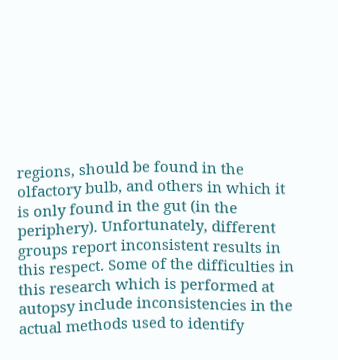regions, should be found in the olfactory bulb, and others in which it is only found in the gut (in the periphery). Unfortunately, different groups report inconsistent results in this respect. Some of the difficulties in this research which is performed at autopsy include inconsistencies in the actual methods used to identify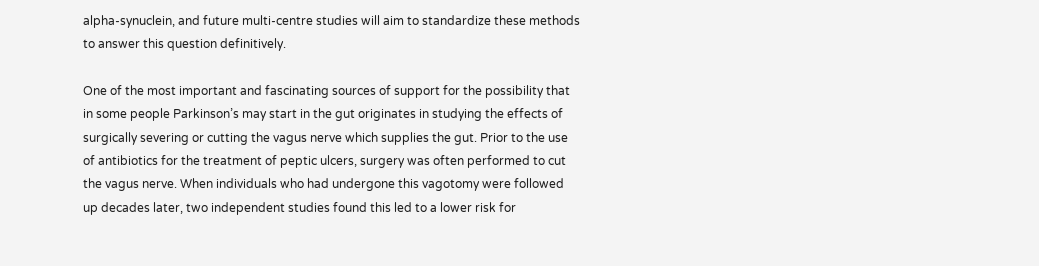alpha-synuclein, and future multi-centre studies will aim to standardize these methods to answer this question definitively.

One of the most important and fascinating sources of support for the possibility that in some people Parkinson’s may start in the gut originates in studying the effects of surgically severing or cutting the vagus nerve which supplies the gut. Prior to the use of antibiotics for the treatment of peptic ulcers, surgery was often performed to cut the vagus nerve. When individuals who had undergone this vagotomy were followed up decades later, two independent studies found this led to a lower risk for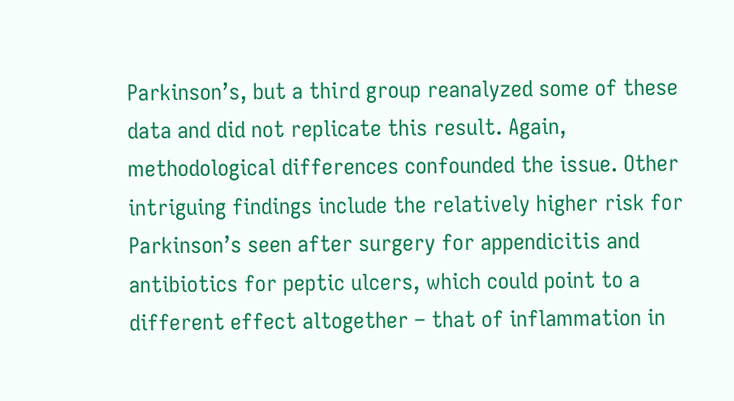Parkinson’s, but a third group reanalyzed some of these data and did not replicate this result. Again, methodological differences confounded the issue. Other intriguing findings include the relatively higher risk for Parkinson’s seen after surgery for appendicitis and antibiotics for peptic ulcers, which could point to a different effect altogether – that of inflammation in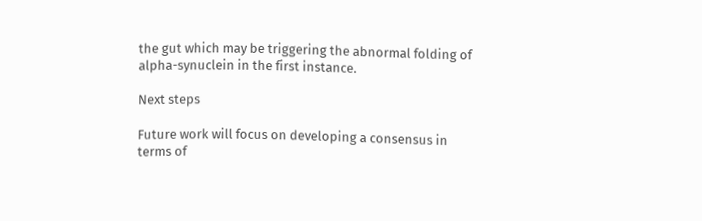the gut which may be triggering the abnormal folding of alpha-synuclein in the first instance.

Next steps

Future work will focus on developing a consensus in terms of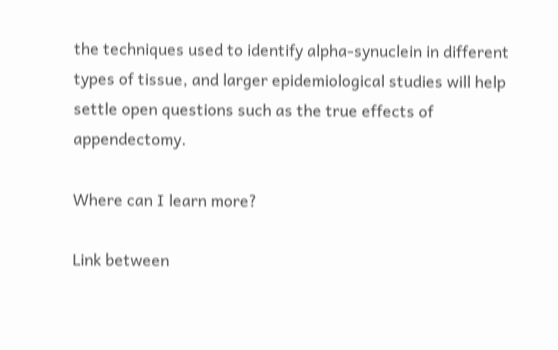the techniques used to identify alpha-synuclein in different types of tissue, and larger epidemiological studies will help settle open questions such as the true effects of appendectomy.

Where can I learn more?

Link between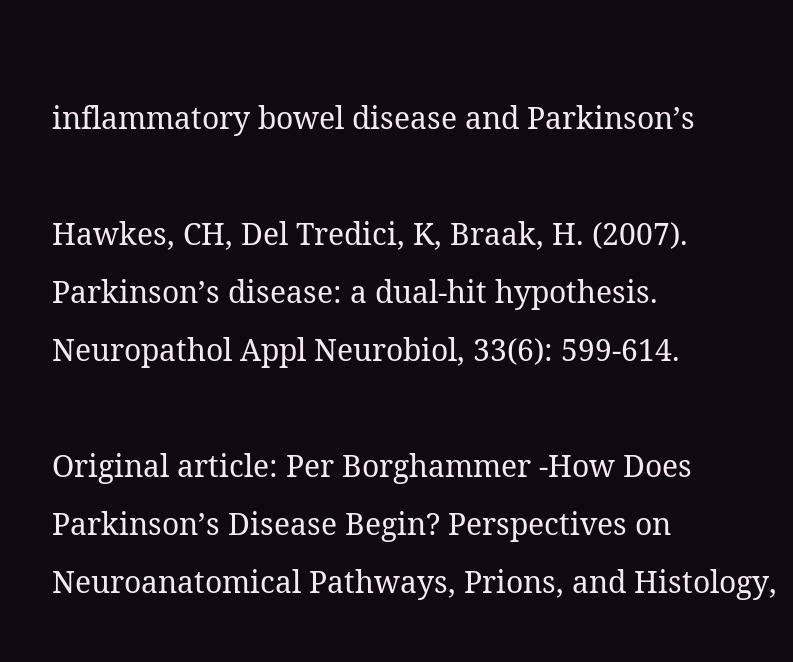inflammatory bowel disease and Parkinson’s

Hawkes, CH, Del Tredici, K, Braak, H. (2007). Parkinson’s disease: a dual-hit hypothesis. Neuropathol Appl Neurobiol, 33(6): 599-614.

Original article: Per Borghammer -How Does Parkinson’s Disease Begin? Perspectives on Neuroanatomical Pathways, Prions, and Histology,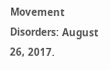Movement Disorders: August 26, 2017.